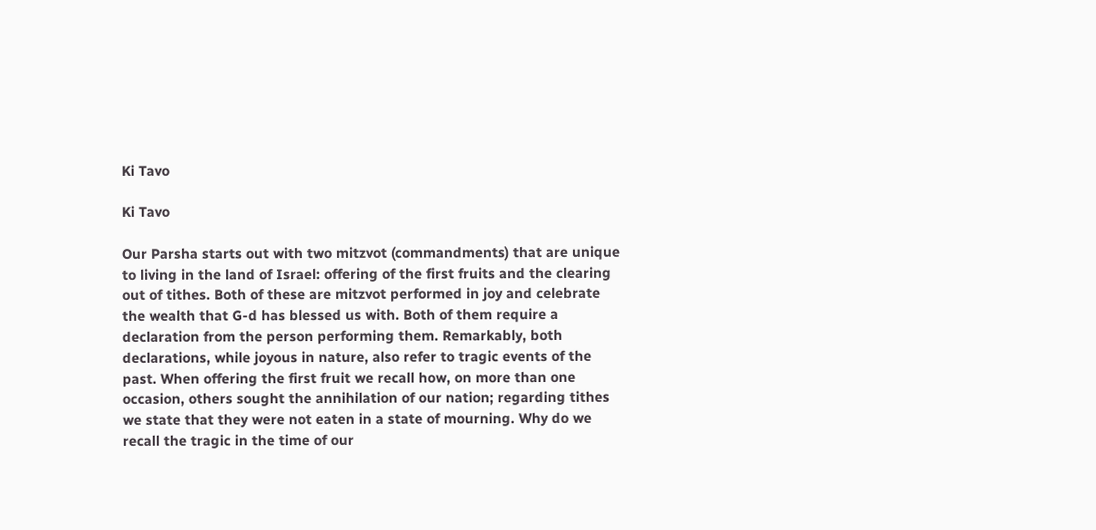Ki Tavo

Ki Tavo

Our Parsha starts out with two mitzvot (commandments) that are unique to living in the land of Israel: offering of the first fruits and the clearing out of tithes. Both of these are mitzvot performed in joy and celebrate the wealth that G-d has blessed us with. Both of them require a declaration from the person performing them. Remarkably, both declarations, while joyous in nature, also refer to tragic events of the past. When offering the first fruit we recall how, on more than one occasion, others sought the annihilation of our nation; regarding tithes we state that they were not eaten in a state of mourning. Why do we recall the tragic in the time of our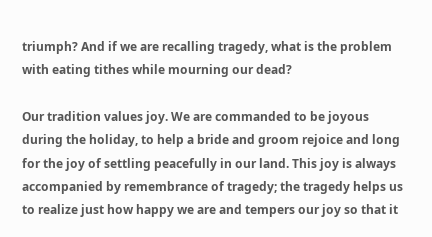triumph? And if we are recalling tragedy, what is the problem with eating tithes while mourning our dead?

Our tradition values joy. We are commanded to be joyous during the holiday, to help a bride and groom rejoice and long for the joy of settling peacefully in our land. This joy is always accompanied by remembrance of tragedy; the tragedy helps us to realize just how happy we are and tempers our joy so that it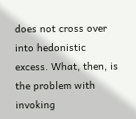does not cross over into hedonistic excess. What, then, is the problem with invoking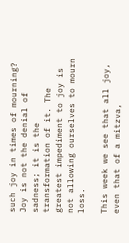such joy in times of mourning? Joy is not the denial of sadness; it is the transformation of it. The greatest impediment to joy is not allowing ourselves to mourn loss.

This week we see that all joy, even that of a mitzva,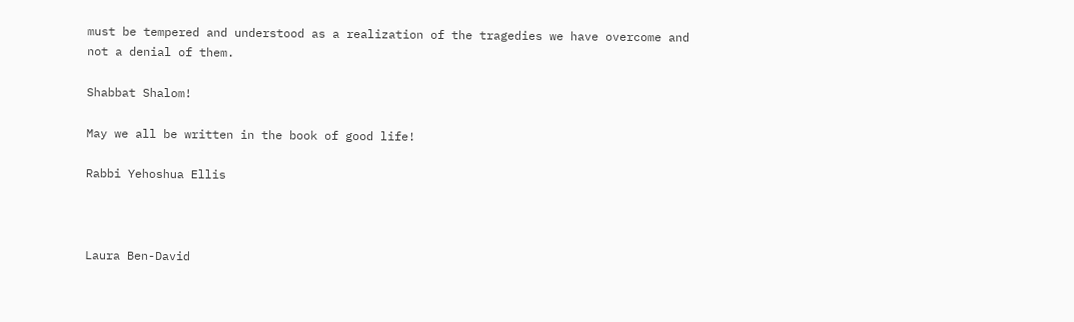must be tempered and understood as a realization of the tragedies we have overcome and not a denial of them.

Shabbat Shalom!

May we all be written in the book of good life!

Rabbi Yehoshua Ellis



Laura Ben-David